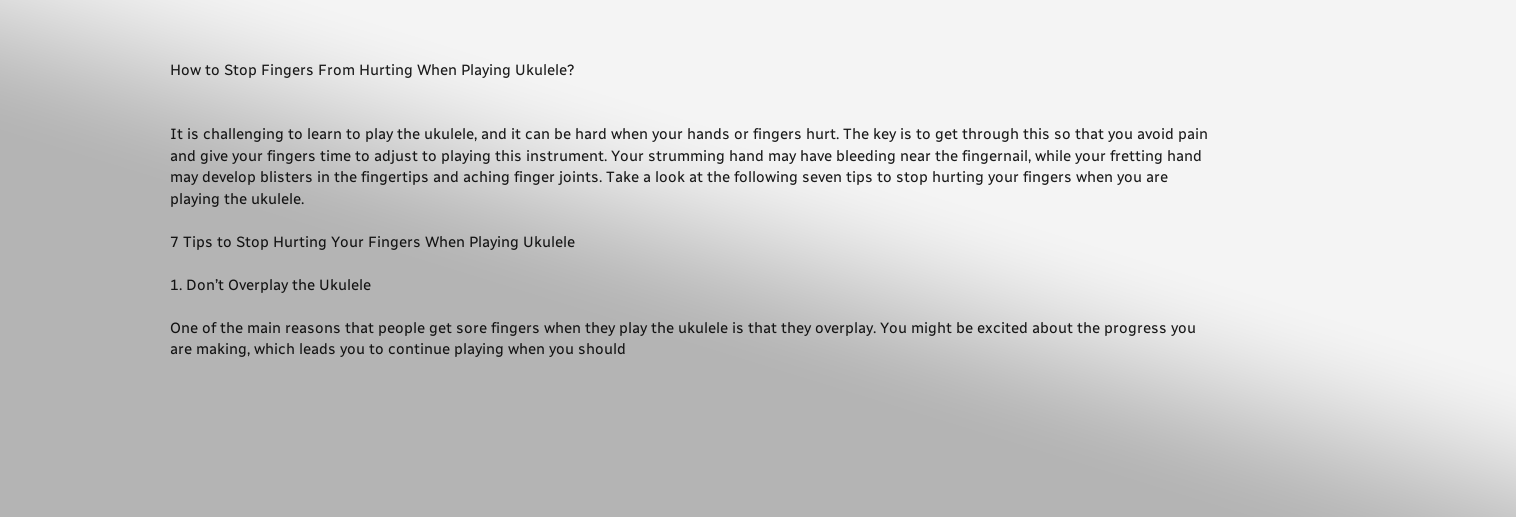How to Stop Fingers From Hurting When Playing Ukulele?


It is challenging to learn to play the ukulele, and it can be hard when your hands or fingers hurt. The key is to get through this so that you avoid pain and give your fingers time to adjust to playing this instrument. Your strumming hand may have bleeding near the fingernail, while your fretting hand may develop blisters in the fingertips and aching finger joints. Take a look at the following seven tips to stop hurting your fingers when you are playing the ukulele.

7 Tips to Stop Hurting Your Fingers When Playing Ukulele

1. Don’t Overplay the Ukulele

One of the main reasons that people get sore fingers when they play the ukulele is that they overplay. You might be excited about the progress you are making, which leads you to continue playing when you should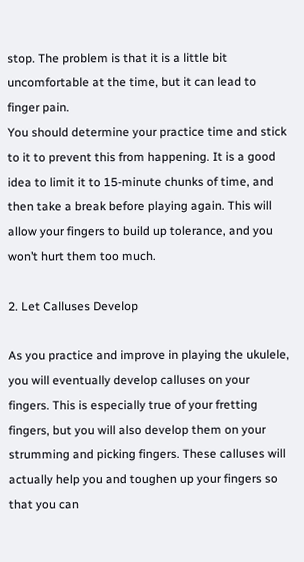stop. The problem is that it is a little bit uncomfortable at the time, but it can lead to finger pain.
You should determine your practice time and stick to it to prevent this from happening. It is a good idea to limit it to 15-minute chunks of time, and then take a break before playing again. This will allow your fingers to build up tolerance, and you won’t hurt them too much.

2. Let Calluses Develop

As you practice and improve in playing the ukulele, you will eventually develop calluses on your fingers. This is especially true of your fretting fingers, but you will also develop them on your strumming and picking fingers. These calluses will actually help you and toughen up your fingers so that you can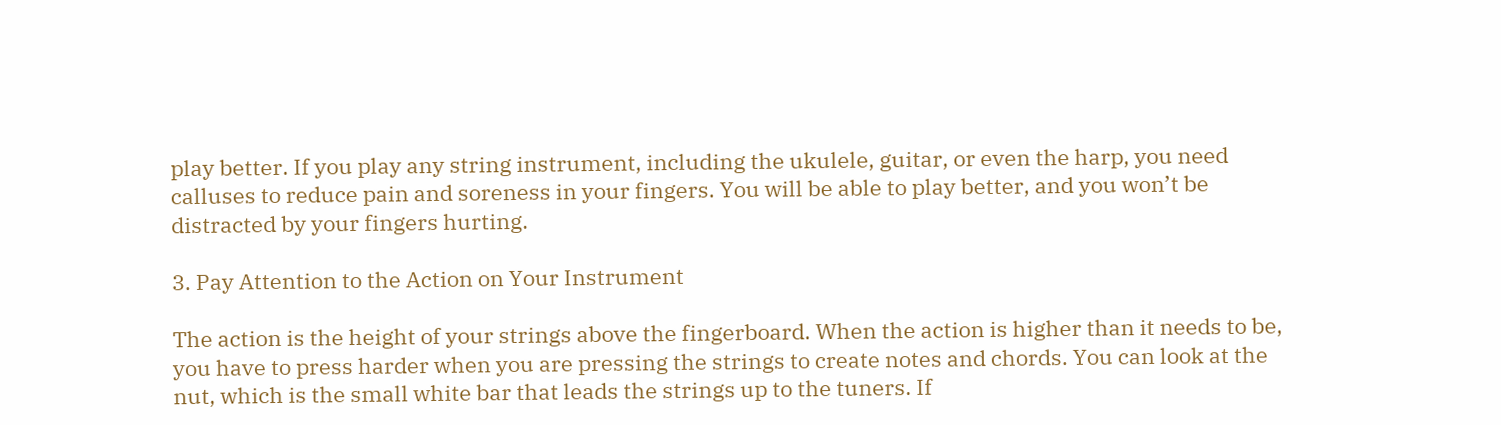play better. If you play any string instrument, including the ukulele, guitar, or even the harp, you need calluses to reduce pain and soreness in your fingers. You will be able to play better, and you won’t be distracted by your fingers hurting.

3. Pay Attention to the Action on Your Instrument

The action is the height of your strings above the fingerboard. When the action is higher than it needs to be, you have to press harder when you are pressing the strings to create notes and chords. You can look at the nut, which is the small white bar that leads the strings up to the tuners. If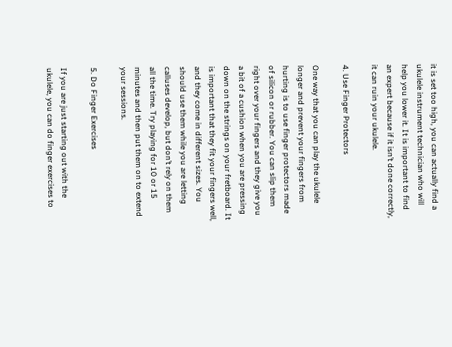it is set too high, you can actually find a ukulele instrument technician who will help you lower it. It is important to find an expert because if it isn’t done correctly, it can ruin your ukulele.

4. Use Finger Protectors

One way that you can play the ukulele longer and prevent your fingers from hurting is to use finger protectors made of silicon or rubber. You can slip them right over your fingers and they give you a bit of a cushion when you are pressing down on the strings on your fretboard. It is important that they fit your fingers well, and they come in different sizes. You should use them while you are letting calluses develop, but don’t rely on them all the time. Try playing for 10 or 15 minutes and then put them on to extend your sessions.

5. Do Finger Exercises

If you are just starting out with the ukulele, you can do finger exercises to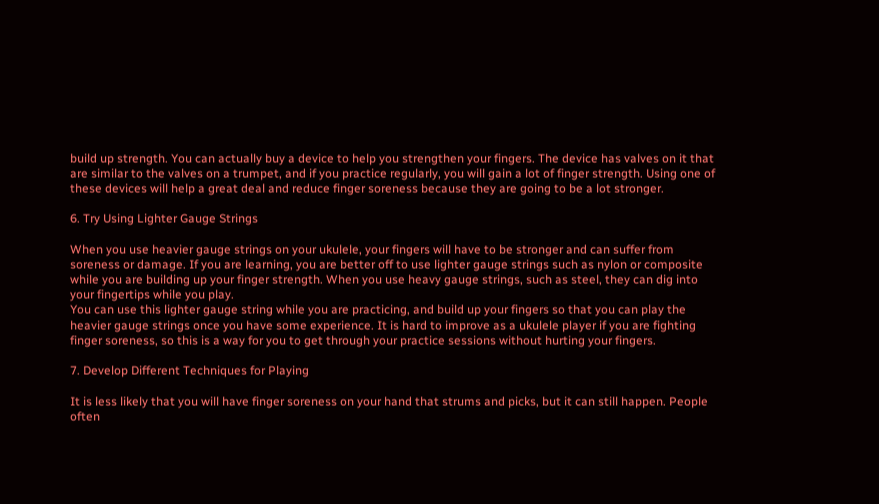build up strength. You can actually buy a device to help you strengthen your fingers. The device has valves on it that are similar to the valves on a trumpet, and if you practice regularly, you will gain a lot of finger strength. Using one of these devices will help a great deal and reduce finger soreness because they are going to be a lot stronger.

6. Try Using Lighter Gauge Strings

When you use heavier gauge strings on your ukulele, your fingers will have to be stronger and can suffer from soreness or damage. If you are learning, you are better off to use lighter gauge strings such as nylon or composite while you are building up your finger strength. When you use heavy gauge strings, such as steel, they can dig into your fingertips while you play.
You can use this lighter gauge string while you are practicing, and build up your fingers so that you can play the heavier gauge strings once you have some experience. It is hard to improve as a ukulele player if you are fighting finger soreness, so this is a way for you to get through your practice sessions without hurting your fingers.

7. Develop Different Techniques for Playing

It is less likely that you will have finger soreness on your hand that strums and picks, but it can still happen. People often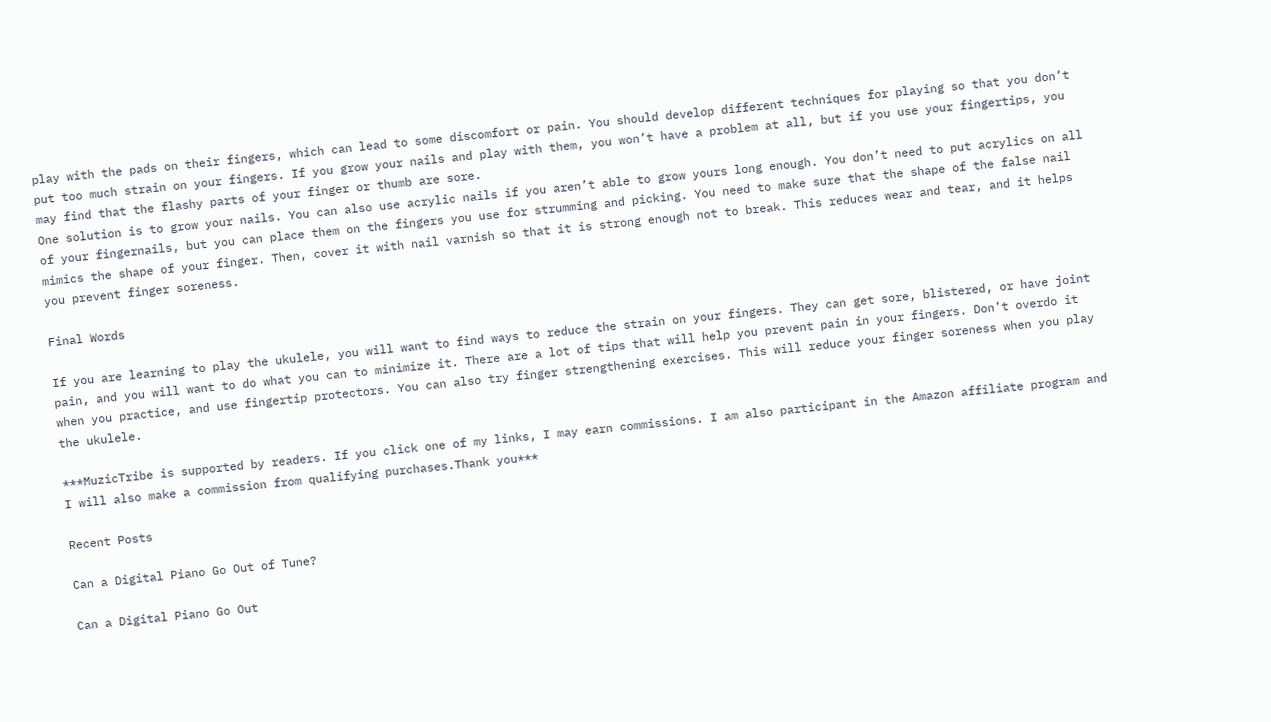play with the pads on their fingers, which can lead to some discomfort or pain. You should develop different techniques for playing so that you don’t put too much strain on your fingers. If you grow your nails and play with them, you won’t have a problem at all, but if you use your fingertips, you may find that the flashy parts of your finger or thumb are sore.
One solution is to grow your nails. You can also use acrylic nails if you aren’t able to grow yours long enough. You don’t need to put acrylics on all of your fingernails, but you can place them on the fingers you use for strumming and picking. You need to make sure that the shape of the false nail mimics the shape of your finger. Then, cover it with nail varnish so that it is strong enough not to break. This reduces wear and tear, and it helps you prevent finger soreness.

Final Words

If you are learning to play the ukulele, you will want to find ways to reduce the strain on your fingers. They can get sore, blistered, or have joint pain, and you will want to do what you can to minimize it. There are a lot of tips that will help you prevent pain in your fingers. Don’t overdo it when you practice, and use fingertip protectors. You can also try finger strengthening exercises. This will reduce your finger soreness when you play the ukulele.

***MuzicTribe is supported by readers. If you click one of my links, I may earn commissions. I am also participant in the Amazon affiliate program and I will also make a commission from qualifying purchases.Thank you***

Recent Posts

Can a Digital Piano Go Out of Tune?

Can a Digital Piano Go Out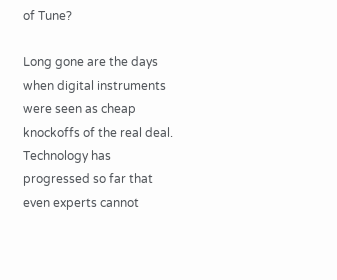of Tune?

Long gone are the days when digital instruments were seen as cheap knockoffs of the real deal. Technology has progressed so far that even experts cannot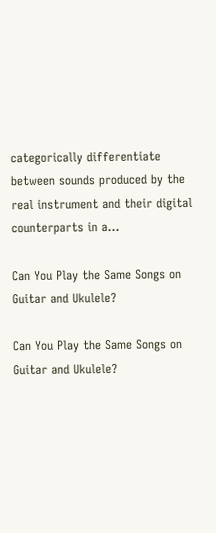categorically differentiate between sounds produced by the real instrument and their digital counterparts in a...

Can You Play the Same Songs on Guitar and Ukulele?

Can You Play the Same Songs on Guitar and Ukulele?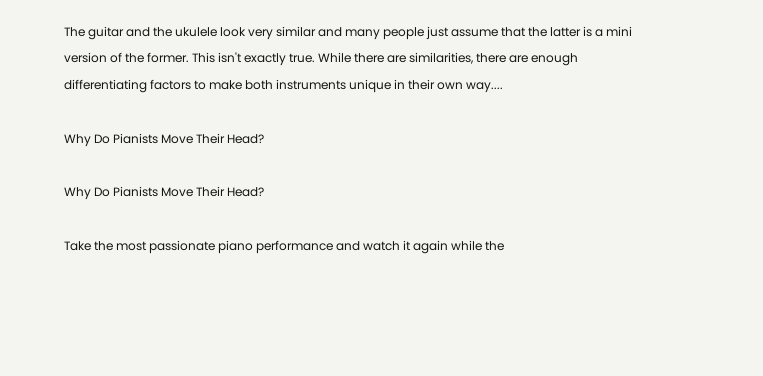The guitar and the ukulele look very similar and many people just assume that the latter is a mini version of the former. This isn't exactly true. While there are similarities, there are enough differentiating factors to make both instruments unique in their own way....

Why Do Pianists Move Their Head?

Why Do Pianists Move Their Head?

Take the most passionate piano performance and watch it again while the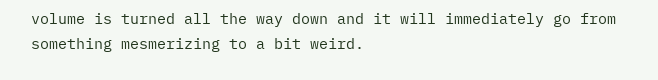volume is turned all the way down and it will immediately go from something mesmerizing to a bit weird.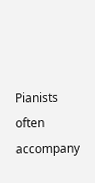Pianists often accompany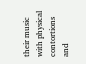their music with physical contortions and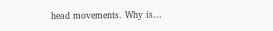head movements. Why is...